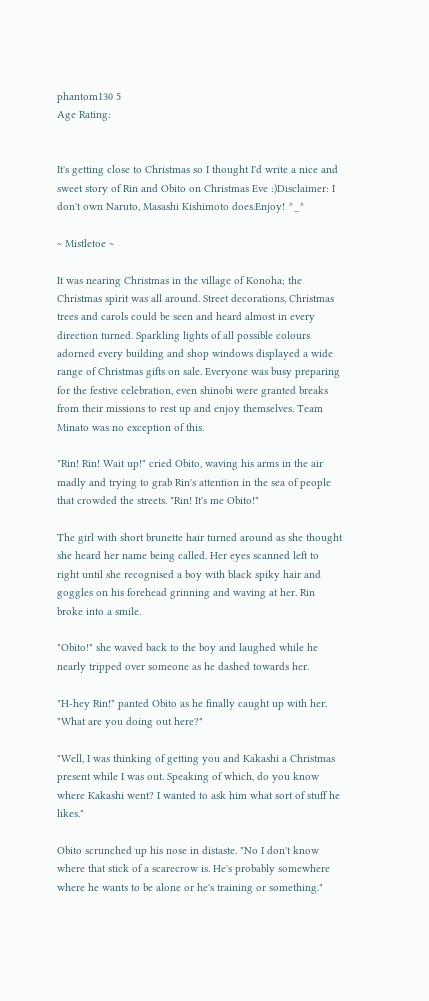phantom130 5
Age Rating:


It's getting close to Christmas so I thought I'd write a nice and sweet story of Rin and Obito on Christmas Eve :)Disclaimer: I don't own Naruto, Masashi Kishimoto does.Enjoy! ^_^

~ Mistletoe ~

It was nearing Christmas in the village of Konoha; the Christmas spirit was all around. Street decorations, Christmas trees and carols could be seen and heard almost in every direction turned. Sparkling lights of all possible colours adorned every building and shop windows displayed a wide range of Christmas gifts on sale. Everyone was busy preparing for the festive celebration, even shinobi were granted breaks from their missions to rest up and enjoy themselves. Team Minato was no exception of this.

"Rin! Rin! Wait up!" cried Obito, waving his arms in the air madly and trying to grab Rin's attention in the sea of people that crowded the streets. "Rin! It's me Obito!"

The girl with short brunette hair turned around as she thought she heard her name being called. Her eyes scanned left to right until she recognised a boy with black spiky hair and goggles on his forehead grinning and waving at her. Rin broke into a smile.

"Obito!" she waved back to the boy and laughed while he nearly tripped over someone as he dashed towards her.

"H-hey Rin!" panted Obito as he finally caught up with her. "What are you doing out here?"

"Well, I was thinking of getting you and Kakashi a Christmas present while I was out. Speaking of which, do you know where Kakashi went? I wanted to ask him what sort of stuff he likes."

Obito scrunched up his nose in distaste. "No I don't know where that stick of a scarecrow is. He's probably somewhere where he wants to be alone or he's training or something."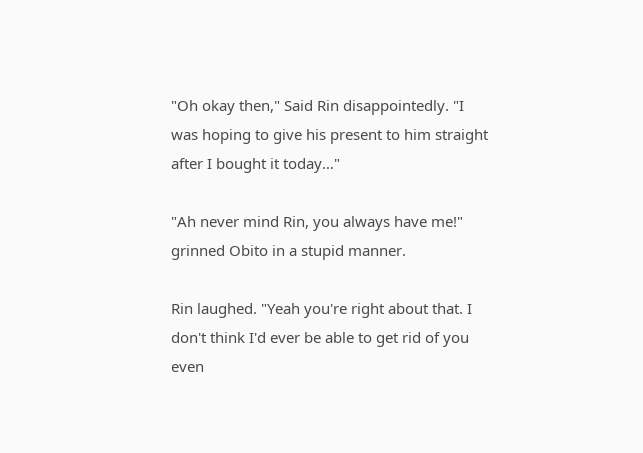"Oh okay then," Said Rin disappointedly. "I was hoping to give his present to him straight after I bought it today…"

"Ah never mind Rin, you always have me!" grinned Obito in a stupid manner.

Rin laughed. "Yeah you're right about that. I don't think I'd ever be able to get rid of you even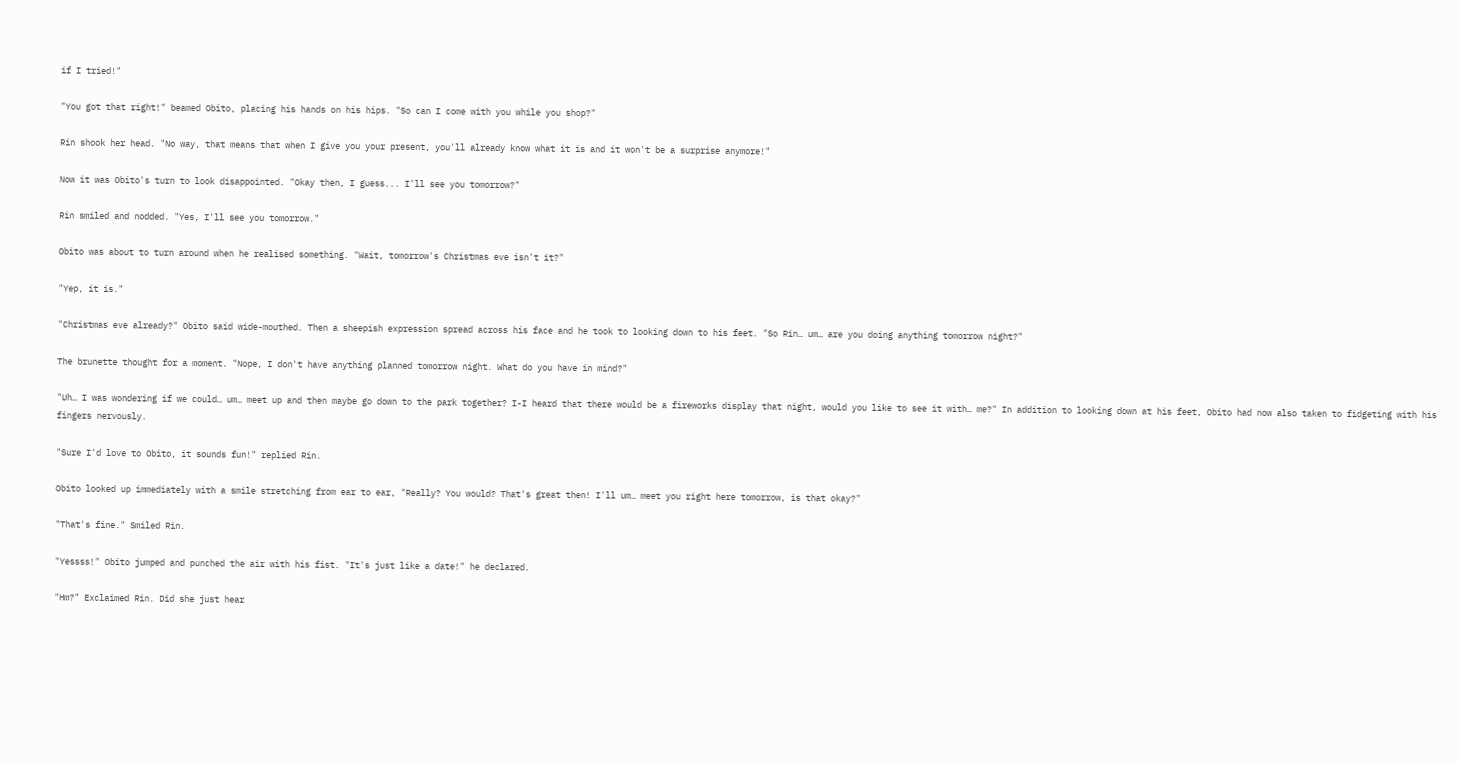if I tried!"

"You got that right!" beamed Obito, placing his hands on his hips. "So can I come with you while you shop?"

Rin shook her head. "No way, that means that when I give you your present, you'll already know what it is and it won't be a surprise anymore!"

Now it was Obito's turn to look disappointed. "Okay then, I guess... I'll see you tomorrow?"

Rin smiled and nodded. "Yes, I'll see you tomorrow."

Obito was about to turn around when he realised something. "Wait, tomorrow's Christmas eve isn't it?"

"Yep, it is."

"Christmas eve already?" Obito said wide-mouthed. Then a sheepish expression spread across his face and he took to looking down to his feet. "So Rin… um… are you doing anything tomorrow night?"

The brunette thought for a moment. "Nope, I don't have anything planned tomorrow night. What do you have in mind?"

"Uh… I was wondering if we could… um… meet up and then maybe go down to the park together? I-I heard that there would be a fireworks display that night, would you like to see it with… me?" In addition to looking down at his feet, Obito had now also taken to fidgeting with his fingers nervously.

"Sure I'd love to Obito, it sounds fun!" replied Rin.

Obito looked up immediately with a smile stretching from ear to ear, "Really? You would? That's great then! I'll um… meet you right here tomorrow, is that okay?"

"That's fine." Smiled Rin.

"Yessss!" Obito jumped and punched the air with his fist. "It's just like a date!" he declared.

"Hm?" Exclaimed Rin. Did she just hear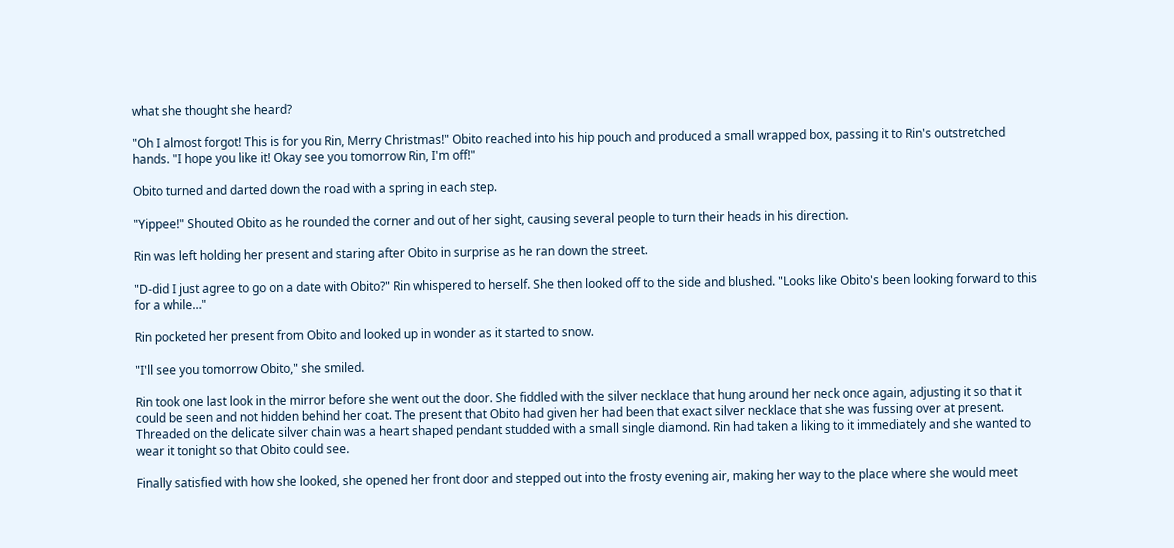what she thought she heard?

"Oh I almost forgot! This is for you Rin, Merry Christmas!" Obito reached into his hip pouch and produced a small wrapped box, passing it to Rin's outstretched hands. "I hope you like it! Okay see you tomorrow Rin, I'm off!"

Obito turned and darted down the road with a spring in each step.

"Yippee!" Shouted Obito as he rounded the corner and out of her sight, causing several people to turn their heads in his direction.

Rin was left holding her present and staring after Obito in surprise as he ran down the street.

"D-did I just agree to go on a date with Obito?" Rin whispered to herself. She then looked off to the side and blushed. "Looks like Obito's been looking forward to this for a while…"

Rin pocketed her present from Obito and looked up in wonder as it started to snow.

"I'll see you tomorrow Obito," she smiled.

Rin took one last look in the mirror before she went out the door. She fiddled with the silver necklace that hung around her neck once again, adjusting it so that it could be seen and not hidden behind her coat. The present that Obito had given her had been that exact silver necklace that she was fussing over at present. Threaded on the delicate silver chain was a heart shaped pendant studded with a small single diamond. Rin had taken a liking to it immediately and she wanted to wear it tonight so that Obito could see.

Finally satisfied with how she looked, she opened her front door and stepped out into the frosty evening air, making her way to the place where she would meet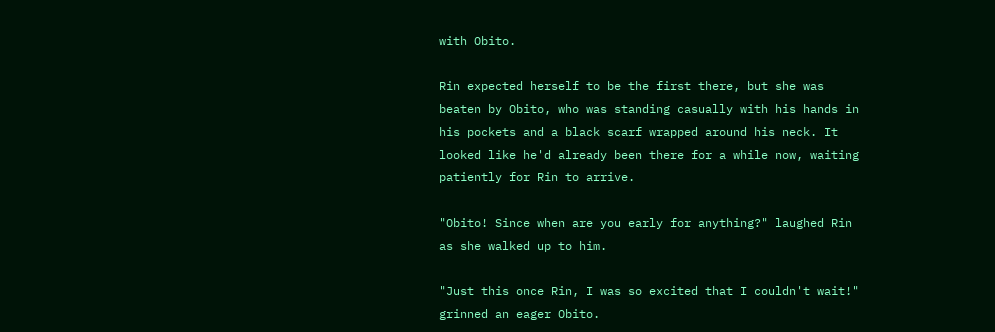with Obito.

Rin expected herself to be the first there, but she was beaten by Obito, who was standing casually with his hands in his pockets and a black scarf wrapped around his neck. It looked like he'd already been there for a while now, waiting patiently for Rin to arrive.

"Obito! Since when are you early for anything?" laughed Rin as she walked up to him.

"Just this once Rin, I was so excited that I couldn't wait!" grinned an eager Obito.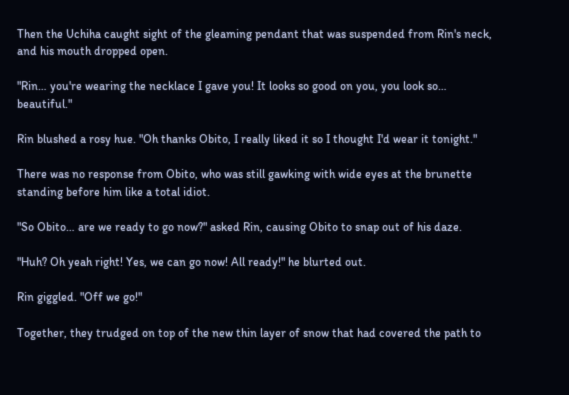Then the Uchiha caught sight of the gleaming pendant that was suspended from Rin's neck, and his mouth dropped open.

"Rin… you're wearing the necklace I gave you! It looks so good on you, you look so… beautiful."

Rin blushed a rosy hue. "Oh thanks Obito, I really liked it so I thought I'd wear it tonight."

There was no response from Obito, who was still gawking with wide eyes at the brunette standing before him like a total idiot.

"So Obito… are we ready to go now?" asked Rin, causing Obito to snap out of his daze.

"Huh? Oh yeah right! Yes, we can go now! All ready!" he blurted out.

Rin giggled. "Off we go!"

Together, they trudged on top of the new thin layer of snow that had covered the path to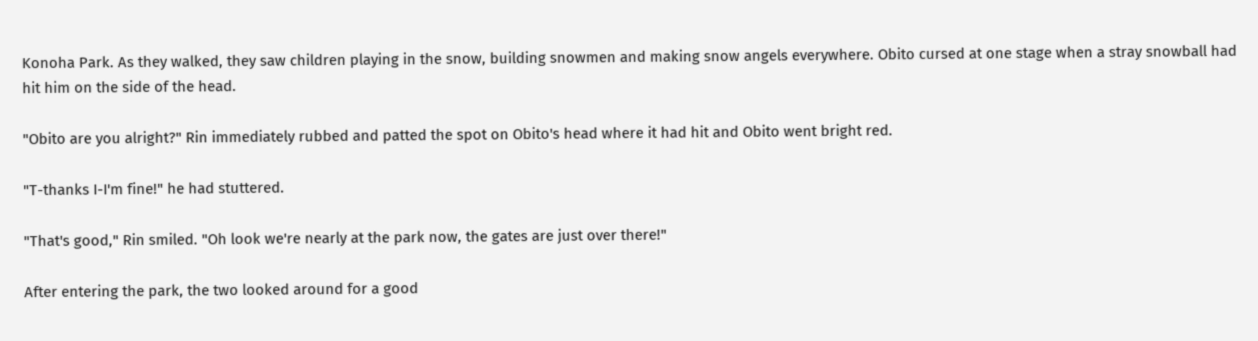Konoha Park. As they walked, they saw children playing in the snow, building snowmen and making snow angels everywhere. Obito cursed at one stage when a stray snowball had hit him on the side of the head.

"Obito are you alright?" Rin immediately rubbed and patted the spot on Obito's head where it had hit and Obito went bright red.

"T-thanks I-I'm fine!" he had stuttered.

"That's good," Rin smiled. "Oh look we're nearly at the park now, the gates are just over there!"

After entering the park, the two looked around for a good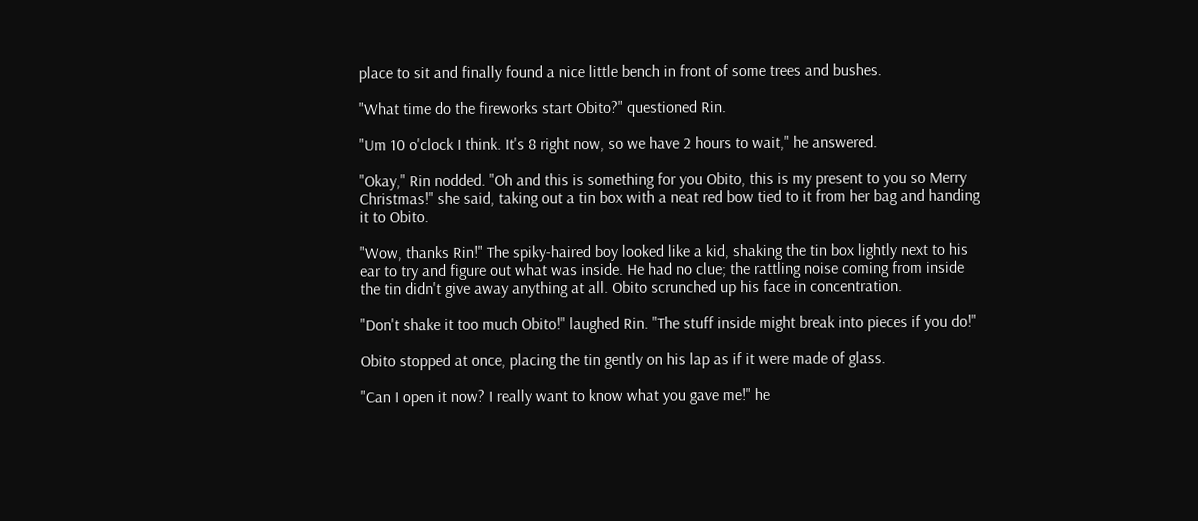place to sit and finally found a nice little bench in front of some trees and bushes.

"What time do the fireworks start Obito?" questioned Rin.

"Um 10 o'clock I think. It's 8 right now, so we have 2 hours to wait," he answered.

"Okay," Rin nodded. "Oh and this is something for you Obito, this is my present to you so Merry Christmas!" she said, taking out a tin box with a neat red bow tied to it from her bag and handing it to Obito.

"Wow, thanks Rin!" The spiky-haired boy looked like a kid, shaking the tin box lightly next to his ear to try and figure out what was inside. He had no clue; the rattling noise coming from inside the tin didn't give away anything at all. Obito scrunched up his face in concentration.

"Don't shake it too much Obito!" laughed Rin. "The stuff inside might break into pieces if you do!"

Obito stopped at once, placing the tin gently on his lap as if it were made of glass.

"Can I open it now? I really want to know what you gave me!" he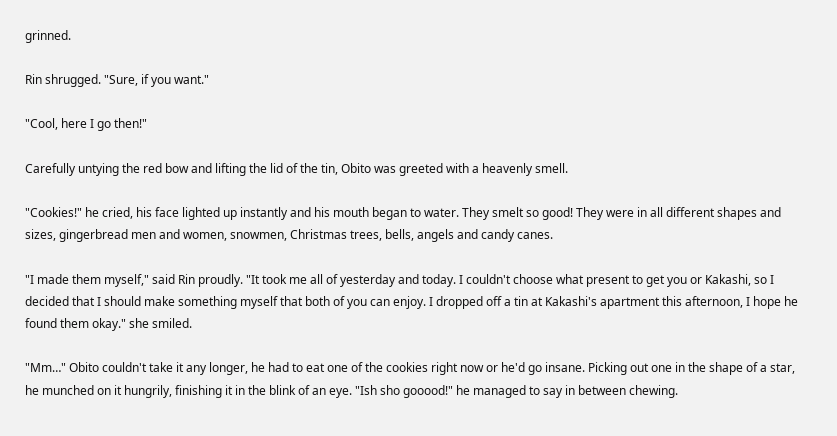grinned.

Rin shrugged. "Sure, if you want."

"Cool, here I go then!"

Carefully untying the red bow and lifting the lid of the tin, Obito was greeted with a heavenly smell.

"Cookies!" he cried, his face lighted up instantly and his mouth began to water. They smelt so good! They were in all different shapes and sizes, gingerbread men and women, snowmen, Christmas trees, bells, angels and candy canes.

"I made them myself," said Rin proudly. "It took me all of yesterday and today. I couldn't choose what present to get you or Kakashi, so I decided that I should make something myself that both of you can enjoy. I dropped off a tin at Kakashi's apartment this afternoon, I hope he found them okay." she smiled.

"Mm…" Obito couldn't take it any longer, he had to eat one of the cookies right now or he'd go insane. Picking out one in the shape of a star, he munched on it hungrily, finishing it in the blink of an eye. "Ish sho gooood!" he managed to say in between chewing.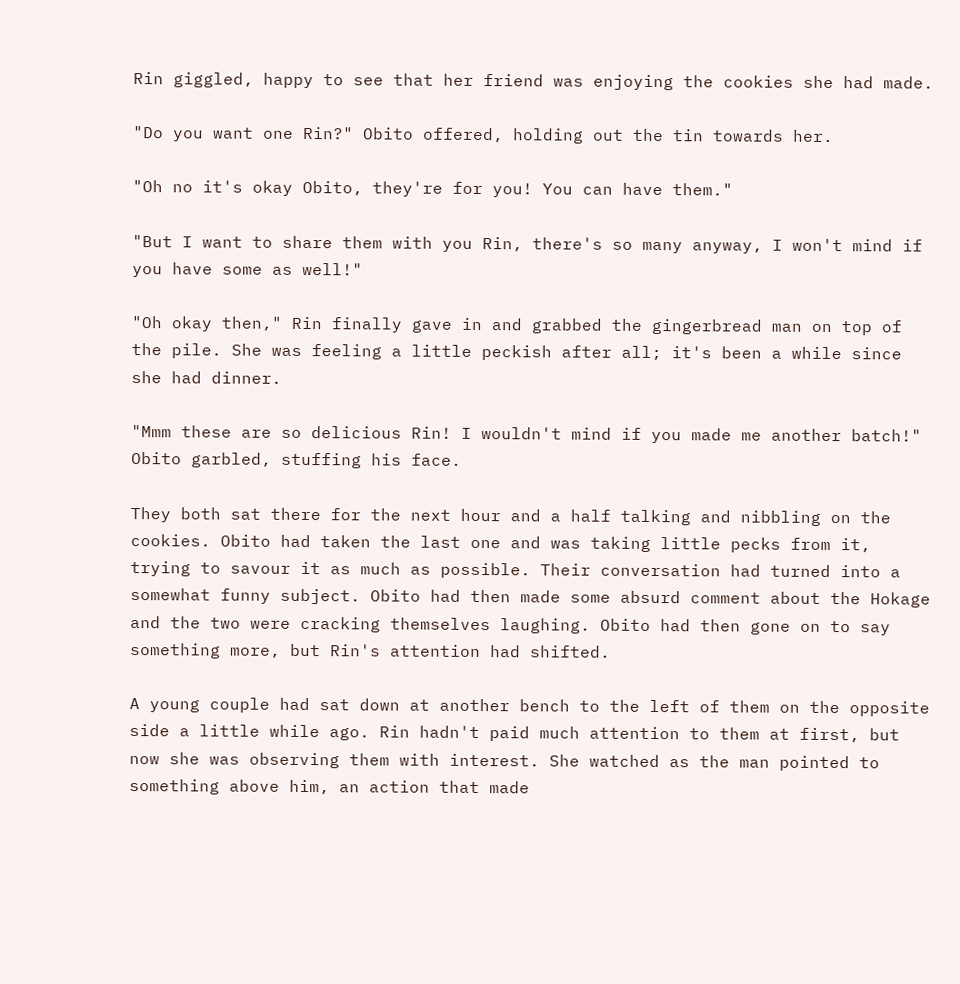Rin giggled, happy to see that her friend was enjoying the cookies she had made.

"Do you want one Rin?" Obito offered, holding out the tin towards her.

"Oh no it's okay Obito, they're for you! You can have them."

"But I want to share them with you Rin, there's so many anyway, I won't mind if you have some as well!"

"Oh okay then," Rin finally gave in and grabbed the gingerbread man on top of the pile. She was feeling a little peckish after all; it's been a while since she had dinner.

"Mmm these are so delicious Rin! I wouldn't mind if you made me another batch!" Obito garbled, stuffing his face.

They both sat there for the next hour and a half talking and nibbling on the cookies. Obito had taken the last one and was taking little pecks from it, trying to savour it as much as possible. Their conversation had turned into a somewhat funny subject. Obito had then made some absurd comment about the Hokage and the two were cracking themselves laughing. Obito had then gone on to say something more, but Rin's attention had shifted.

A young couple had sat down at another bench to the left of them on the opposite side a little while ago. Rin hadn't paid much attention to them at first, but now she was observing them with interest. She watched as the man pointed to something above him, an action that made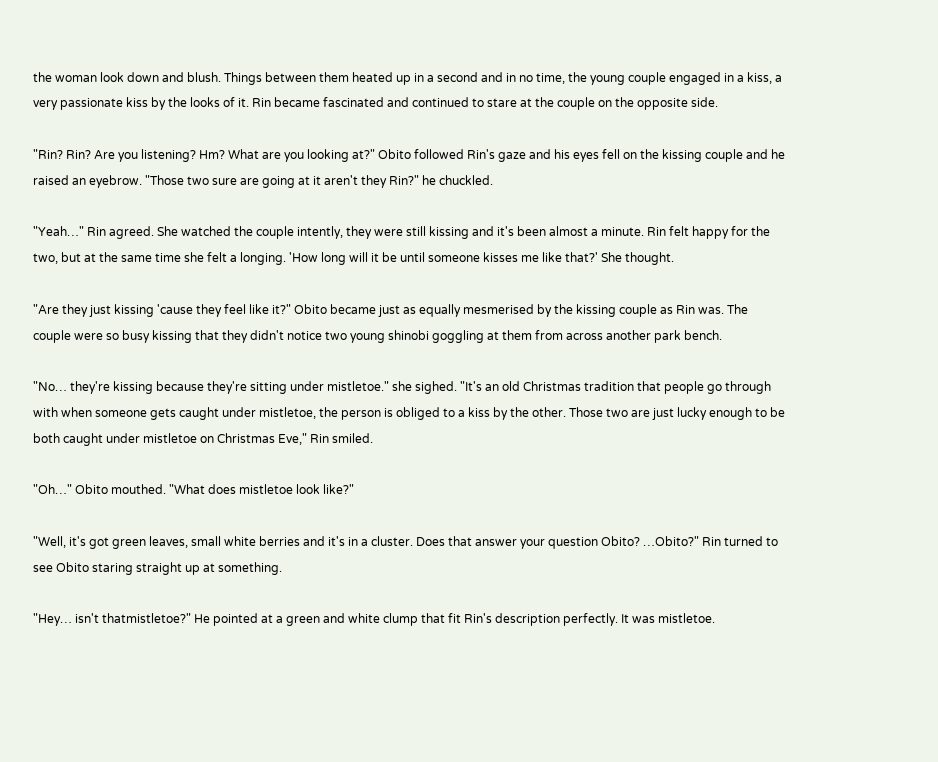the woman look down and blush. Things between them heated up in a second and in no time, the young couple engaged in a kiss, a very passionate kiss by the looks of it. Rin became fascinated and continued to stare at the couple on the opposite side.

"Rin? Rin? Are you listening? Hm? What are you looking at?" Obito followed Rin's gaze and his eyes fell on the kissing couple and he raised an eyebrow. "Those two sure are going at it aren't they Rin?" he chuckled.

"Yeah…" Rin agreed. She watched the couple intently, they were still kissing and it's been almost a minute. Rin felt happy for the two, but at the same time she felt a longing. 'How long will it be until someone kisses me like that?' She thought.

"Are they just kissing 'cause they feel like it?" Obito became just as equally mesmerised by the kissing couple as Rin was. The couple were so busy kissing that they didn't notice two young shinobi goggling at them from across another park bench.

"No… they're kissing because they're sitting under mistletoe." she sighed. "It's an old Christmas tradition that people go through with when someone gets caught under mistletoe, the person is obliged to a kiss by the other. Those two are just lucky enough to be both caught under mistletoe on Christmas Eve," Rin smiled.

"Oh…" Obito mouthed. "What does mistletoe look like?"

"Well, it's got green leaves, small white berries and it's in a cluster. Does that answer your question Obito? …Obito?" Rin turned to see Obito staring straight up at something.

"Hey… isn't thatmistletoe?" He pointed at a green and white clump that fit Rin's description perfectly. It was mistletoe.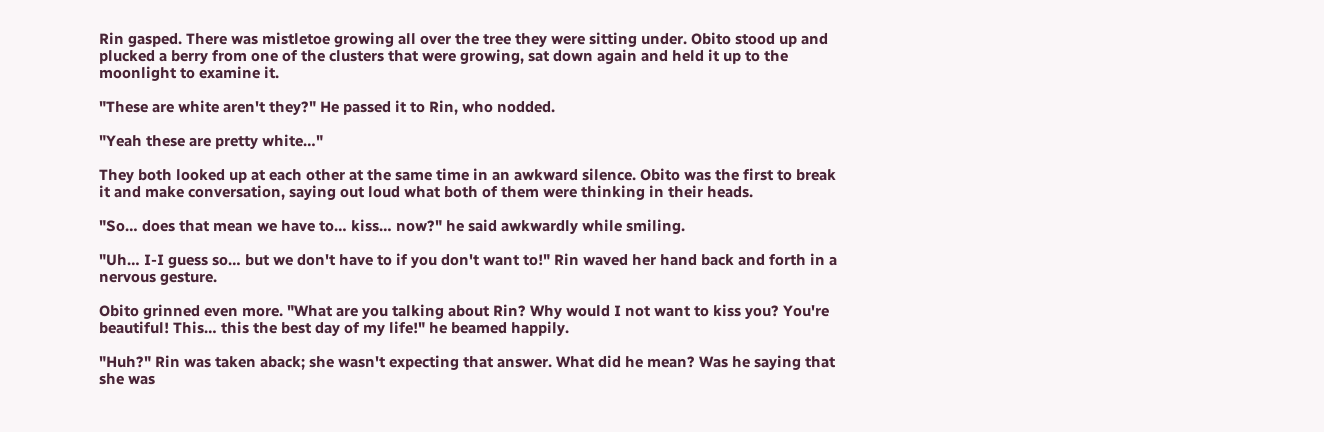Rin gasped. There was mistletoe growing all over the tree they were sitting under. Obito stood up and plucked a berry from one of the clusters that were growing, sat down again and held it up to the moonlight to examine it.

"These are white aren't they?" He passed it to Rin, who nodded.

"Yeah these are pretty white…"

They both looked up at each other at the same time in an awkward silence. Obito was the first to break it and make conversation, saying out loud what both of them were thinking in their heads.

"So… does that mean we have to… kiss… now?" he said awkwardly while smiling.

"Uh… I-I guess so… but we don't have to if you don't want to!" Rin waved her hand back and forth in a nervous gesture.

Obito grinned even more. "What are you talking about Rin? Why would I not want to kiss you? You're beautiful! This… this the best day of my life!" he beamed happily.

"Huh?" Rin was taken aback; she wasn't expecting that answer. What did he mean? Was he saying that she was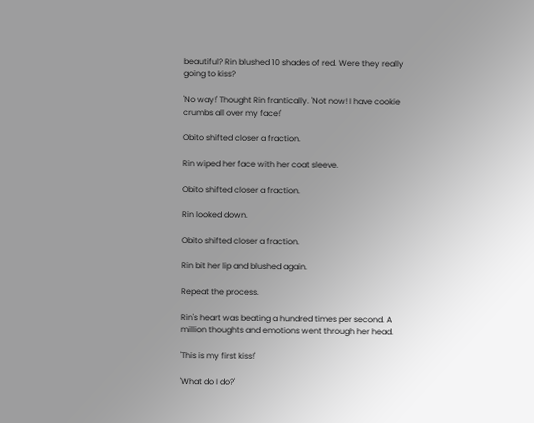beautiful? Rin blushed 10 shades of red. Were they really going to kiss?

'No way!' Thought Rin frantically. 'Not now! I have cookie crumbs all over my face!'

Obito shifted closer a fraction.

Rin wiped her face with her coat sleeve.

Obito shifted closer a fraction.

Rin looked down.

Obito shifted closer a fraction.

Rin bit her lip and blushed again.

Repeat the process.

Rin's heart was beating a hundred times per second. A million thoughts and emotions went through her head.

'This is my first kiss!'

'What do I do?'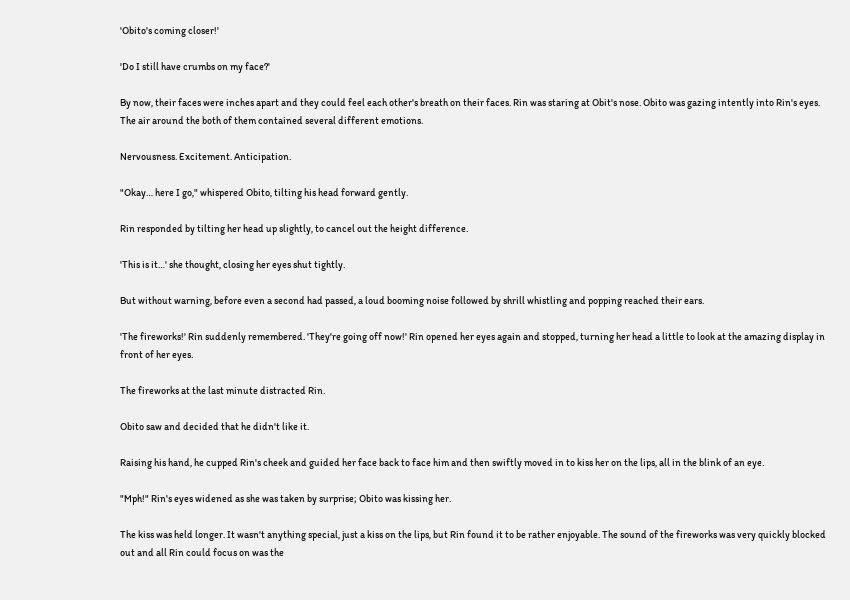'Obito's coming closer!'

'Do I still have crumbs on my face?'

By now, their faces were inches apart and they could feel each other's breath on their faces. Rin was staring at Obit's nose. Obito was gazing intently into Rin's eyes. The air around the both of them contained several different emotions.

Nervousness. Excitement. Anticipation.

"Okay… here I go," whispered Obito, tilting his head forward gently.

Rin responded by tilting her head up slightly, to cancel out the height difference.

'This is it…' she thought, closing her eyes shut tightly.

But without warning, before even a second had passed, a loud booming noise followed by shrill whistling and popping reached their ears.

'The fireworks!' Rin suddenly remembered. 'They're going off now!' Rin opened her eyes again and stopped, turning her head a little to look at the amazing display in front of her eyes.

The fireworks at the last minute distracted Rin.

Obito saw and decided that he didn't like it.

Raising his hand, he cupped Rin's cheek and guided her face back to face him and then swiftly moved in to kiss her on the lips, all in the blink of an eye.

"Mph!" Rin's eyes widened as she was taken by surprise; Obito was kissing her.

The kiss was held longer. It wasn't anything special, just a kiss on the lips, but Rin found it to be rather enjoyable. The sound of the fireworks was very quickly blocked out and all Rin could focus on was the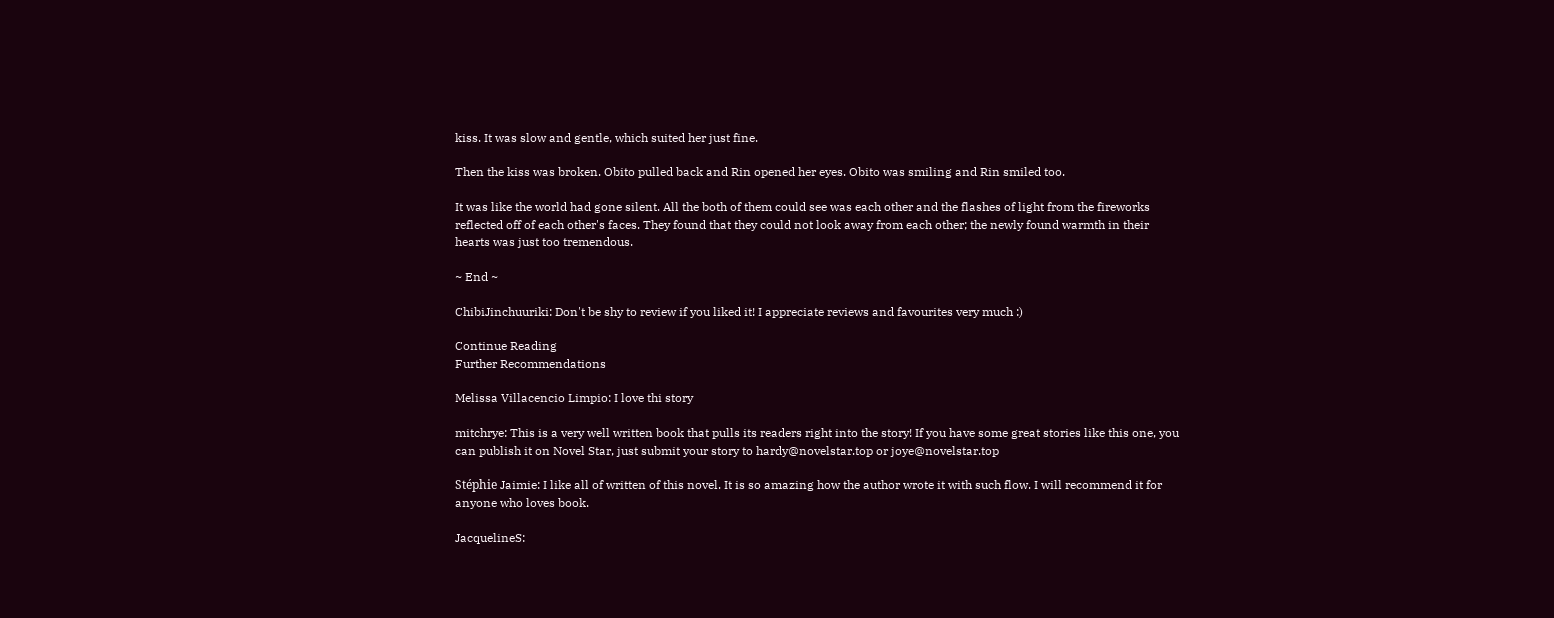kiss. It was slow and gentle, which suited her just fine.

Then the kiss was broken. Obito pulled back and Rin opened her eyes. Obito was smiling and Rin smiled too.

It was like the world had gone silent. All the both of them could see was each other and the flashes of light from the fireworks reflected off of each other's faces. They found that they could not look away from each other; the newly found warmth in their hearts was just too tremendous.

~ End ~

ChibiJinchuuriki: Don't be shy to review if you liked it! I appreciate reviews and favourites very much :)

Continue Reading
Further Recommendations

Melissa Villacencio Limpio: I love thi story

mitchrye: This is a very well written book that pulls its readers right into the story! If you have some great stories like this one, you can publish it on Novel Star, just submit your story to hardy@novelstar.top or joye@novelstar.top

Stéphie Jaimie: I like all of written of this novel. It is so amazing how the author wrote it with such flow. I will recommend it for anyone who loves book.

JacquelineS: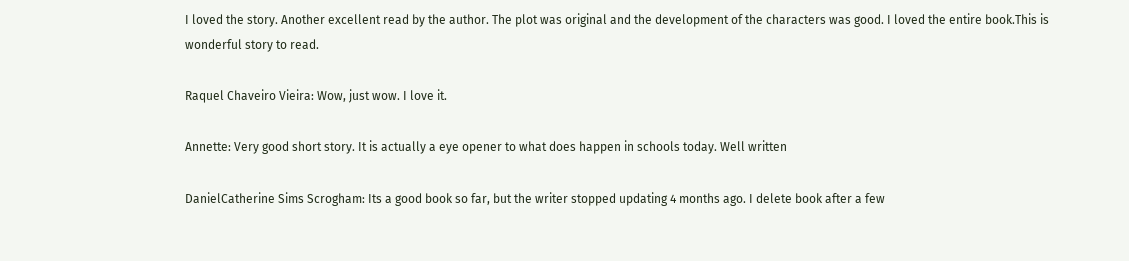I loved the story. Another excellent read by the author. The plot was original and the development of the characters was good. I loved the entire book.This is wonderful story to read.

Raquel Chaveiro Vieira: Wow, just wow. I love it.

Annette: Very good short story. It is actually a eye opener to what does happen in schools today. Well written

DanielCatherine Sims Scrogham: Its a good book so far, but the writer stopped updating 4 months ago. I delete book after a few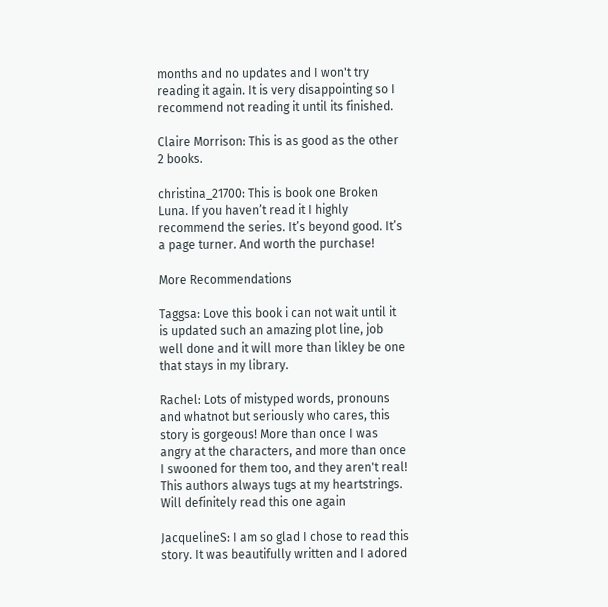months and no updates and I won't try reading it again. It is very disappointing so I recommend not reading it until its finished.

Claire Morrison: This is as good as the other 2 books.

christina_21700: This is book one Broken Luna. If you haven’t read it I highly recommend the series. It’s beyond good. It’s a page turner. And worth the purchase!

More Recommendations

Taggsa: Love this book i can not wait until it is updated such an amazing plot line, job well done and it will more than likley be one that stays in my library.

Rachel: Lots of mistyped words, pronouns and whatnot but seriously who cares, this story is gorgeous! More than once I was angry at the characters, and more than once I swooned for them too, and they aren't real! This authors always tugs at my heartstrings. Will definitely read this one again

JacquelineS: I am so glad I chose to read this story. It was beautifully written and I adored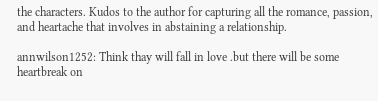the characters. Kudos to the author for capturing all the romance, passion, and heartache that involves in abstaining a relationship.

annwilson1252: Think thay will fall in love .but there will be some heartbreak on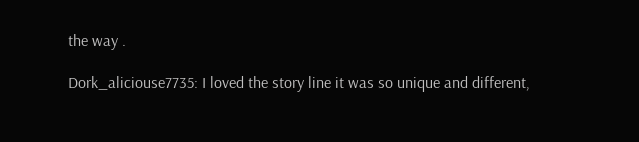the way .

Dork_aliciouse7735: I loved the story line it was so unique and different,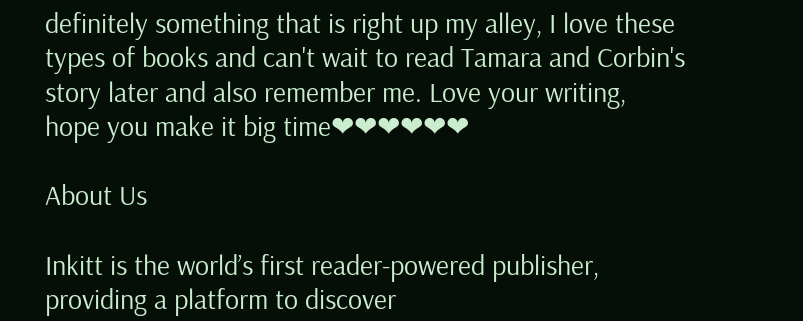definitely something that is right up my alley, I love these types of books and can't wait to read Tamara and Corbin's story later and also remember me. Love your writing, hope you make it big time❤❤❤❤❤❤

About Us

Inkitt is the world’s first reader-powered publisher, providing a platform to discover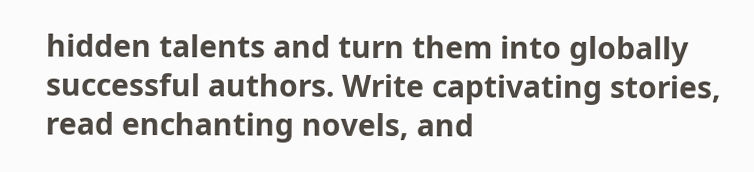hidden talents and turn them into globally successful authors. Write captivating stories, read enchanting novels, and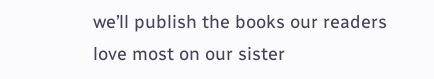we’ll publish the books our readers love most on our sister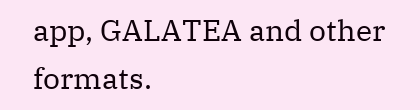app, GALATEA and other formats.